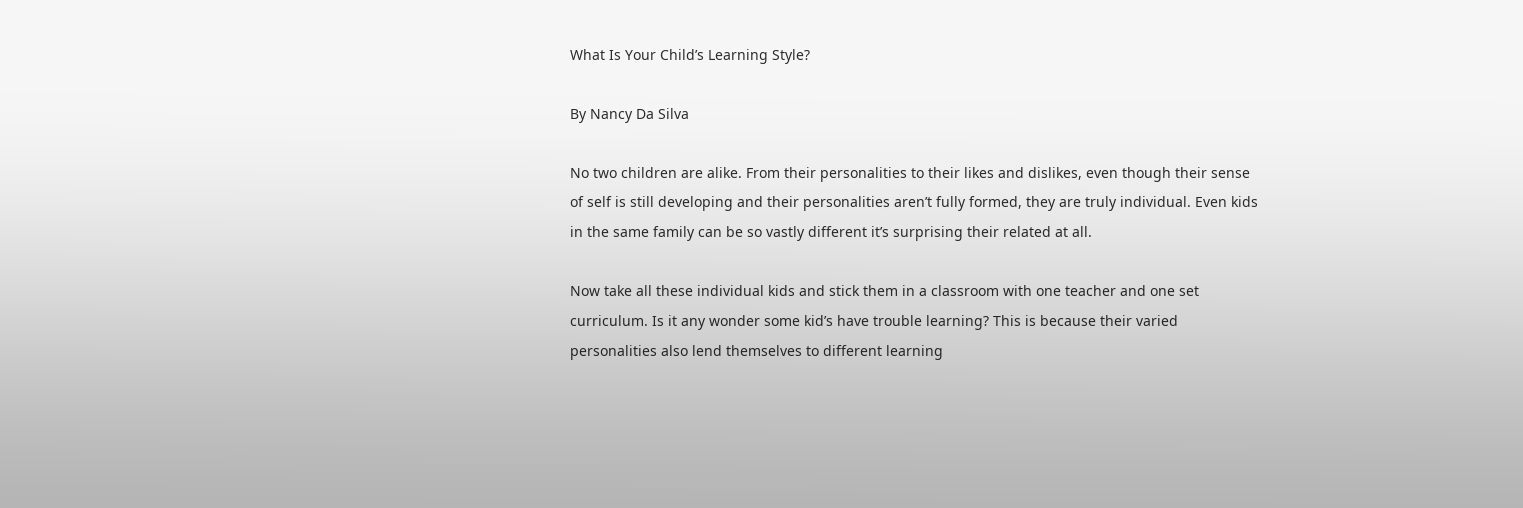What Is Your Child’s Learning Style?

By Nancy Da Silva

No two children are alike. From their personalities to their likes and dislikes, even though their sense of self is still developing and their personalities aren’t fully formed, they are truly individual. Even kids in the same family can be so vastly different it’s surprising their related at all.

Now take all these individual kids and stick them in a classroom with one teacher and one set curriculum. Is it any wonder some kid’s have trouble learning? This is because their varied personalities also lend themselves to different learning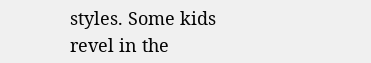styles. Some kids revel in the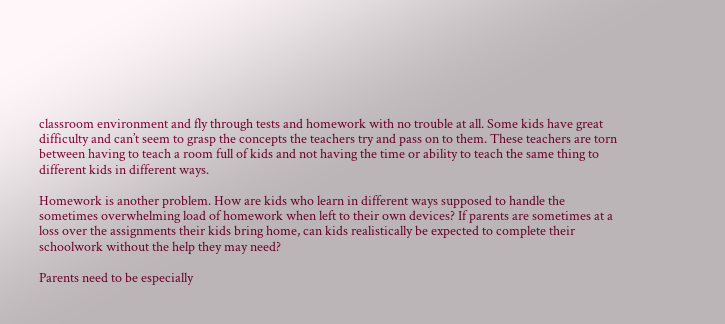classroom environment and fly through tests and homework with no trouble at all. Some kids have great difficulty and can’t seem to grasp the concepts the teachers try and pass on to them. These teachers are torn between having to teach a room full of kids and not having the time or ability to teach the same thing to different kids in different ways.

Homework is another problem. How are kids who learn in different ways supposed to handle the sometimes overwhelming load of homework when left to their own devices? If parents are sometimes at a loss over the assignments their kids bring home, can kids realistically be expected to complete their schoolwork without the help they may need?

Parents need to be especially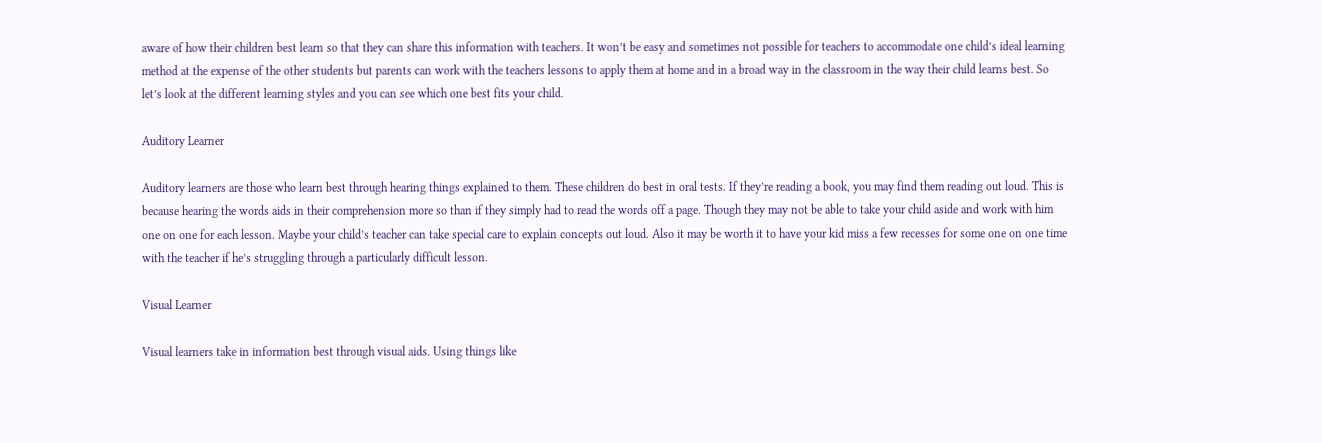aware of how their children best learn so that they can share this information with teachers. It won’t be easy and sometimes not possible for teachers to accommodate one child’s ideal learning method at the expense of the other students but parents can work with the teachers lessons to apply them at home and in a broad way in the classroom in the way their child learns best. So let’s look at the different learning styles and you can see which one best fits your child.

Auditory Learner

Auditory learners are those who learn best through hearing things explained to them. These children do best in oral tests. If they’re reading a book, you may find them reading out loud. This is because hearing the words aids in their comprehension more so than if they simply had to read the words off a page. Though they may not be able to take your child aside and work with him one on one for each lesson. Maybe your child’s teacher can take special care to explain concepts out loud. Also it may be worth it to have your kid miss a few recesses for some one on one time with the teacher if he’s struggling through a particularly difficult lesson.

Visual Learner

Visual learners take in information best through visual aids. Using things like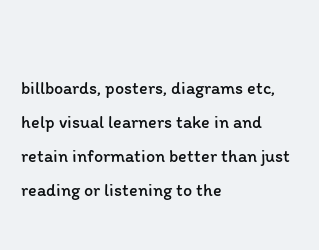billboards, posters, diagrams etc, help visual learners take in and retain information better than just reading or listening to the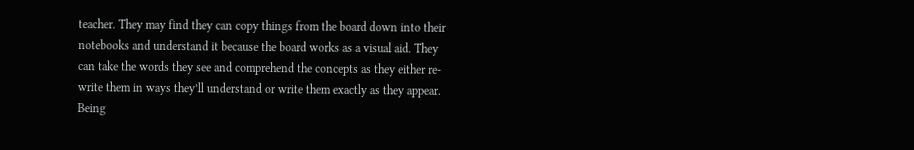teacher. They may find they can copy things from the board down into their notebooks and understand it because the board works as a visual aid. They can take the words they see and comprehend the concepts as they either re-write them in ways they’ll understand or write them exactly as they appear. Being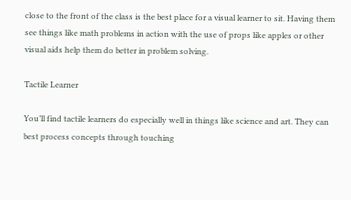close to the front of the class is the best place for a visual learner to sit. Having them see things like math problems in action with the use of props like apples or other visual aids help them do better in problem solving.

Tactile Learner

You’ll find tactile learners do especially well in things like science and art. They can best process concepts through touching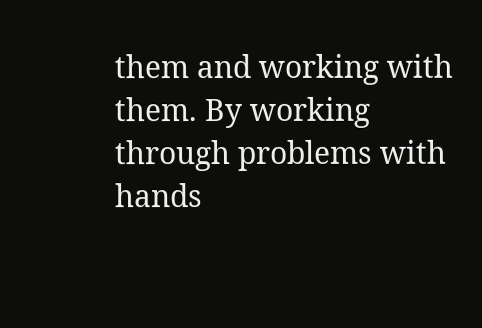them and working with them. By working through problems with hands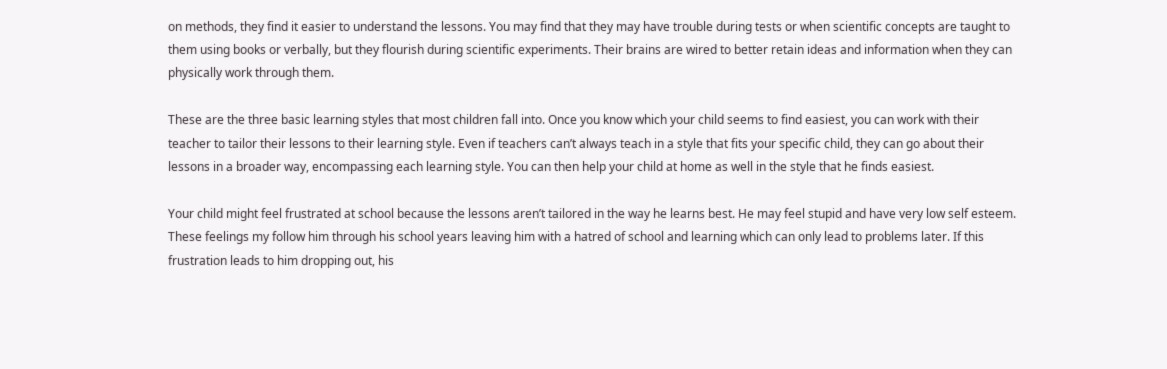on methods, they find it easier to understand the lessons. You may find that they may have trouble during tests or when scientific concepts are taught to them using books or verbally, but they flourish during scientific experiments. Their brains are wired to better retain ideas and information when they can physically work through them.

These are the three basic learning styles that most children fall into. Once you know which your child seems to find easiest, you can work with their teacher to tailor their lessons to their learning style. Even if teachers can’t always teach in a style that fits your specific child, they can go about their lessons in a broader way, encompassing each learning style. You can then help your child at home as well in the style that he finds easiest.

Your child might feel frustrated at school because the lessons aren’t tailored in the way he learns best. He may feel stupid and have very low self esteem. These feelings my follow him through his school years leaving him with a hatred of school and learning which can only lead to problems later. If this frustration leads to him dropping out, his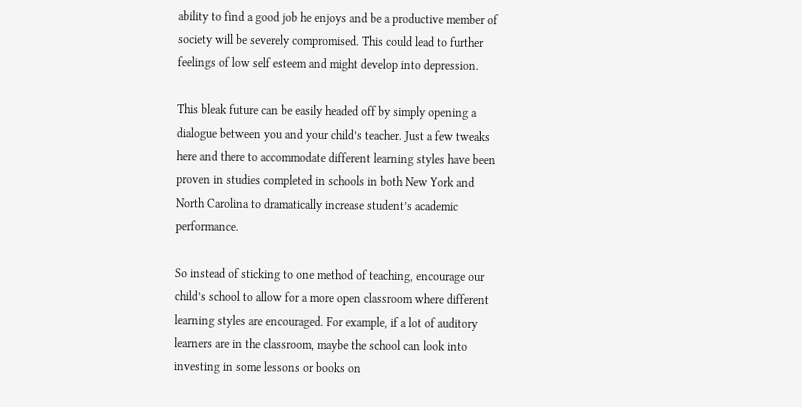ability to find a good job he enjoys and be a productive member of society will be severely compromised. This could lead to further feelings of low self esteem and might develop into depression.

This bleak future can be easily headed off by simply opening a dialogue between you and your child’s teacher. Just a few tweaks here and there to accommodate different learning styles have been proven in studies completed in schools in both New York and North Carolina to dramatically increase student’s academic performance.

So instead of sticking to one method of teaching, encourage our child’s school to allow for a more open classroom where different learning styles are encouraged. For example, if a lot of auditory learners are in the classroom, maybe the school can look into investing in some lessons or books on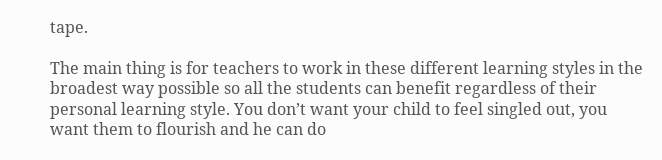tape.

The main thing is for teachers to work in these different learning styles in the broadest way possible so all the students can benefit regardless of their personal learning style. You don’t want your child to feel singled out, you want them to flourish and he can do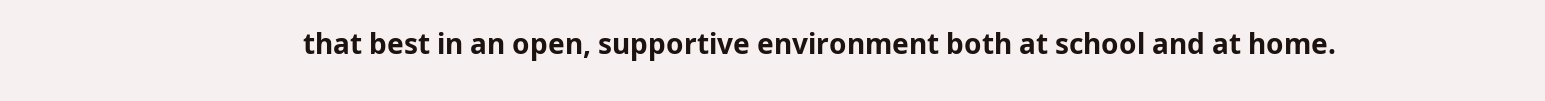that best in an open, supportive environment both at school and at home.